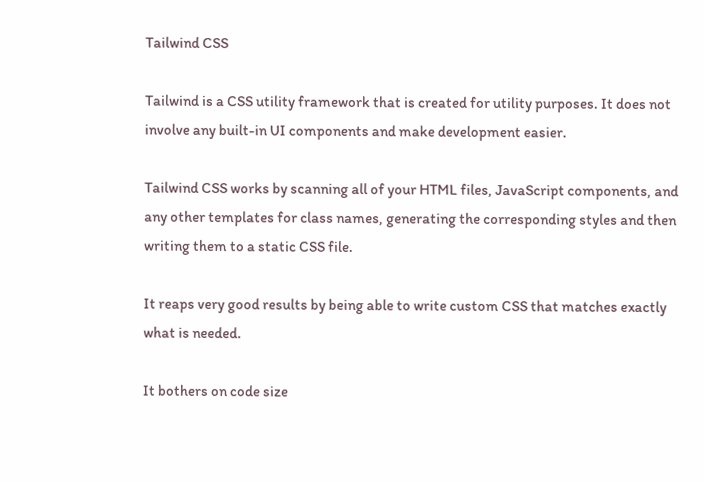Tailwind CSS

Tailwind is a CSS utility framework that is created for utility purposes. It does not involve any built-in UI components and make development easier.

Tailwind CSS works by scanning all of your HTML files, JavaScript components, and any other templates for class names, generating the corresponding styles and then writing them to a static CSS file.

It reaps very good results by being able to write custom CSS that matches exactly what is needed.

It bothers on code size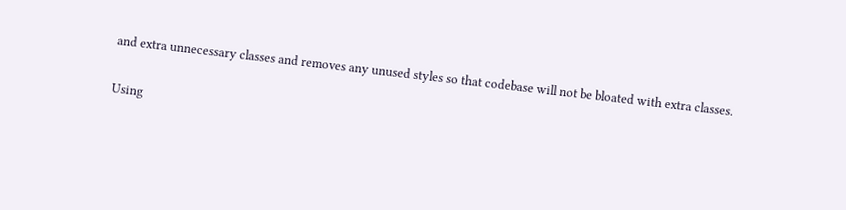and extra unnecessary classes and removes any unused styles so that codebase will not be bloated with extra classes.

Using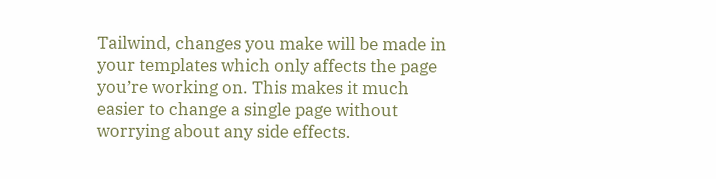Tailwind, changes you make will be made in your templates which only affects the page you’re working on. This makes it much easier to change a single page without worrying about any side effects.